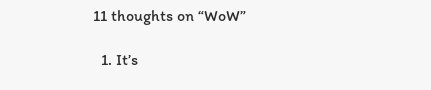11 thoughts on “WoW”

  1. It’s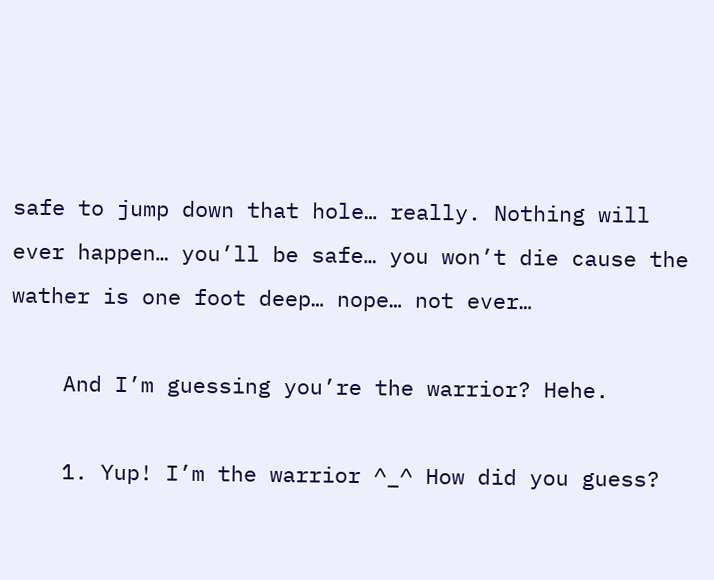safe to jump down that hole… really. Nothing will ever happen… you’ll be safe… you won’t die cause the wather is one foot deep… nope… not ever…

    And I’m guessing you’re the warrior? Hehe.

    1. Yup! I’m the warrior ^_^ How did you guess?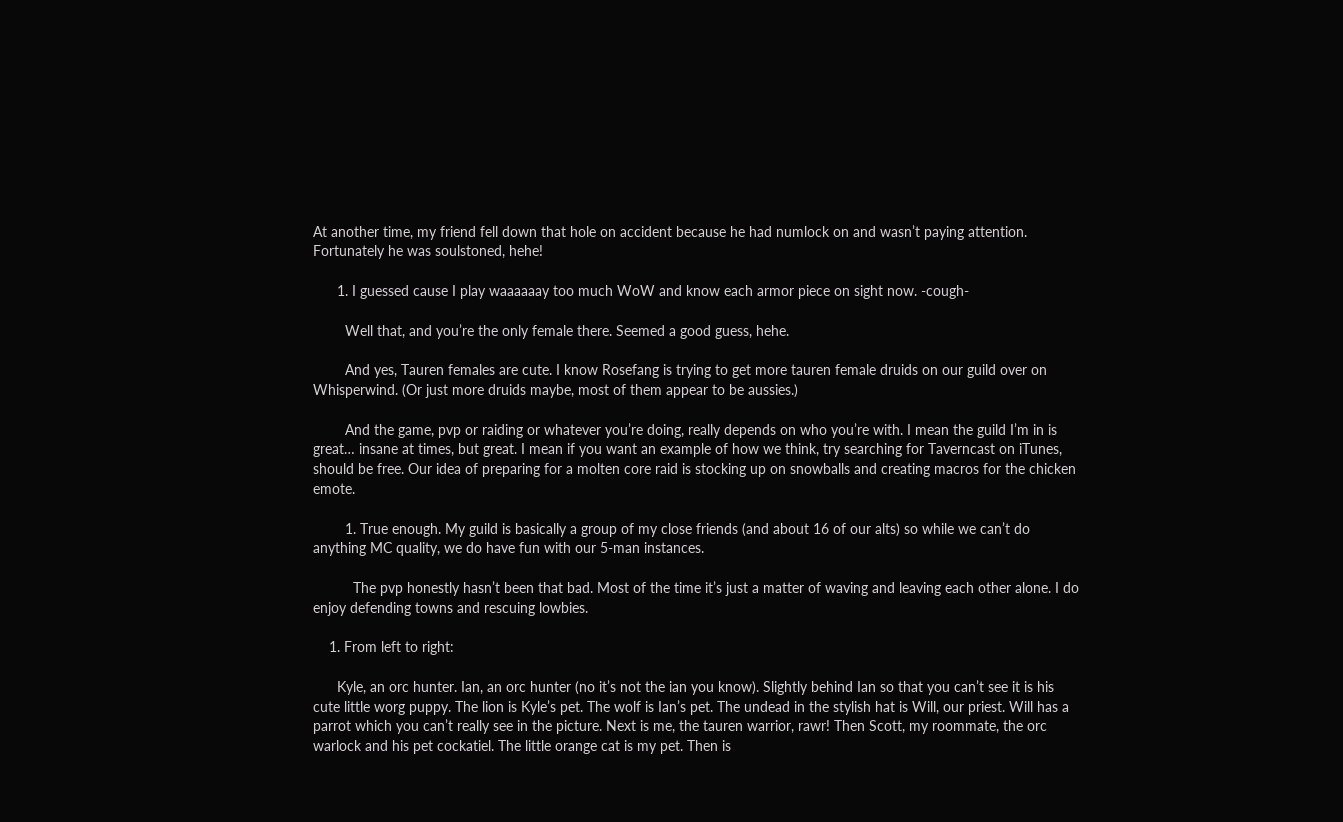At another time, my friend fell down that hole on accident because he had numlock on and wasn’t paying attention. Fortunately he was soulstoned, hehe!

      1. I guessed cause I play waaaaaay too much WoW and know each armor piece on sight now. -cough-

        Well that, and you’re the only female there. Seemed a good guess, hehe.

        And yes, Tauren females are cute. I know Rosefang is trying to get more tauren female druids on our guild over on Whisperwind. (Or just more druids maybe, most of them appear to be aussies.)

        And the game, pvp or raiding or whatever you’re doing, really depends on who you’re with. I mean the guild I’m in is great… insane at times, but great. I mean if you want an example of how we think, try searching for Taverncast on iTunes, should be free. Our idea of preparing for a molten core raid is stocking up on snowballs and creating macros for the chicken emote.

        1. True enough. My guild is basically a group of my close friends (and about 16 of our alts) so while we can’t do anything MC quality, we do have fun with our 5-man instances.

          The pvp honestly hasn’t been that bad. Most of the time it’s just a matter of waving and leaving each other alone. I do enjoy defending towns and rescuing lowbies.

    1. From left to right:

      Kyle, an orc hunter. Ian, an orc hunter (no it’s not the ian you know). Slightly behind Ian so that you can’t see it is his cute little worg puppy. The lion is Kyle’s pet. The wolf is Ian’s pet. The undead in the stylish hat is Will, our priest. Will has a parrot which you can’t really see in the picture. Next is me, the tauren warrior, rawr! Then Scott, my roommate, the orc warlock and his pet cockatiel. The little orange cat is my pet. Then is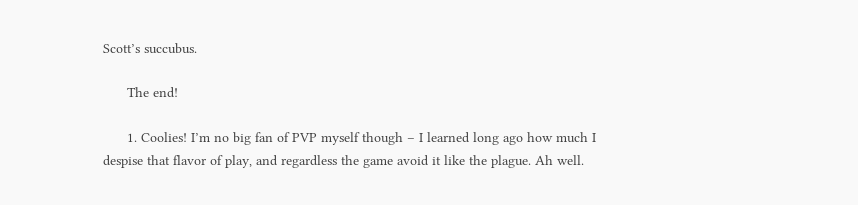Scott’s succubus.

      The end!

      1. Coolies! I’m no big fan of PVP myself though – I learned long ago how much I despise that flavor of play, and regardless the game avoid it like the plague. Ah well.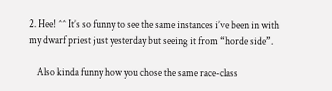2. Hee! ^^ It’s so funny to see the same instances i’ve been in with my dwarf priest just yesterday but seeing it from “horde side”.

    Also kinda funny how you chose the same race-class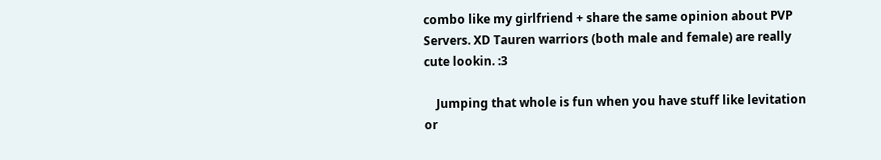combo like my girlfriend + share the same opinion about PVP Servers. XD Tauren warriors (both male and female) are really cute lookin. :3

    Jumping that whole is fun when you have stuff like levitation or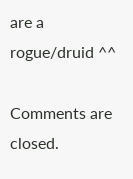are a rogue/druid ^^

Comments are closed.